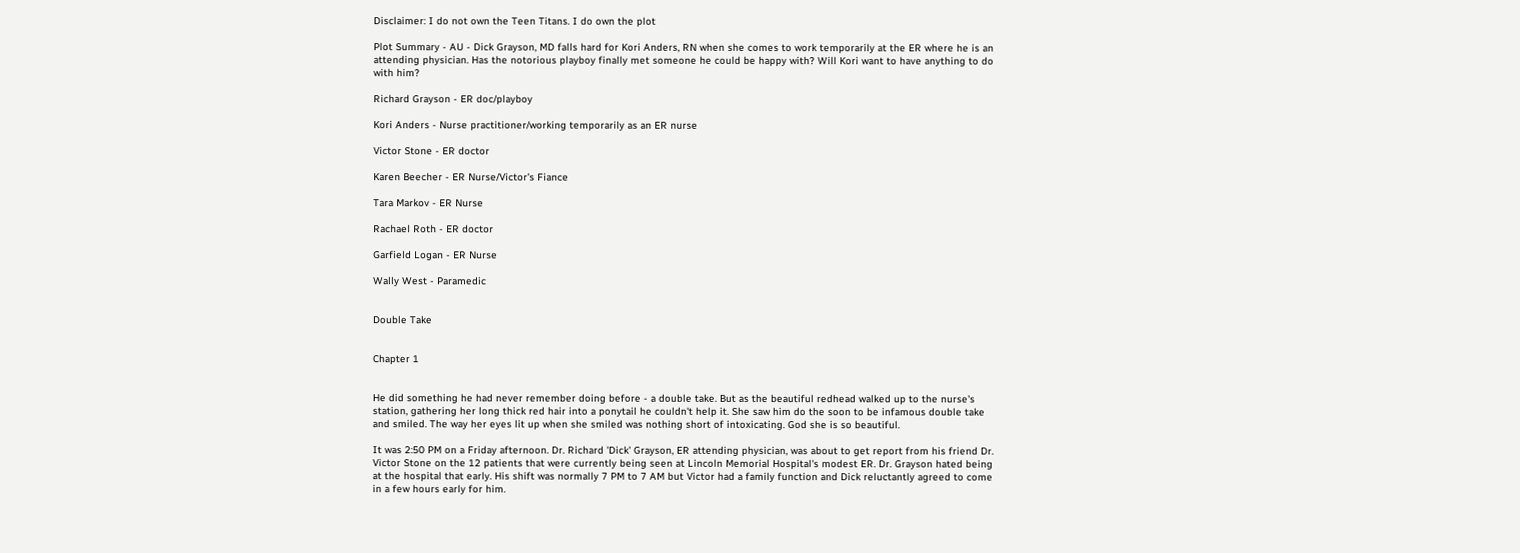Disclaimer: I do not own the Teen Titans. I do own the plot

Plot Summary - AU - Dick Grayson, MD falls hard for Kori Anders, RN when she comes to work temporarily at the ER where he is an attending physician. Has the notorious playboy finally met someone he could be happy with? Will Kori want to have anything to do with him?

Richard Grayson - ER doc/playboy

Kori Anders - Nurse practitioner/working temporarily as an ER nurse

Victor Stone - ER doctor

Karen Beecher - ER Nurse/Victor's Fiance

Tara Markov - ER Nurse

Rachael Roth - ER doctor

Garfield Logan - ER Nurse

Wally West - Paramedic


Double Take


Chapter 1


He did something he had never remember doing before - a double take. But as the beautiful redhead walked up to the nurse's station, gathering her long thick red hair into a ponytail he couldn't help it. She saw him do the soon to be infamous double take and smiled. The way her eyes lit up when she smiled was nothing short of intoxicating. God she is so beautiful.

It was 2:50 PM on a Friday afternoon. Dr. Richard 'Dick' Grayson, ER attending physician, was about to get report from his friend Dr. Victor Stone on the 12 patients that were currently being seen at Lincoln Memorial Hospital's modest ER. Dr. Grayson hated being at the hospital that early. His shift was normally 7 PM to 7 AM but Victor had a family function and Dick reluctantly agreed to come in a few hours early for him.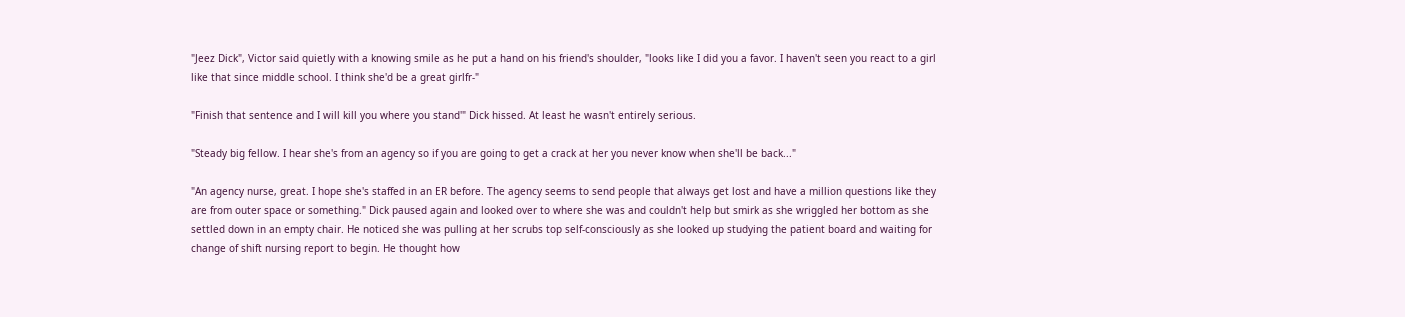"Jeez Dick", Victor said quietly with a knowing smile as he put a hand on his friend's shoulder, "looks like I did you a favor. I haven't seen you react to a girl like that since middle school. I think she'd be a great girlfr-"

"Finish that sentence and I will kill you where you stand'" Dick hissed. At least he wasn't entirely serious.

"Steady big fellow. I hear she's from an agency so if you are going to get a crack at her you never know when she'll be back..."

"An agency nurse, great. I hope she's staffed in an ER before. The agency seems to send people that always get lost and have a million questions like they are from outer space or something." Dick paused again and looked over to where she was and couldn't help but smirk as she wriggled her bottom as she settled down in an empty chair. He noticed she was pulling at her scrubs top self-consciously as she looked up studying the patient board and waiting for change of shift nursing report to begin. He thought how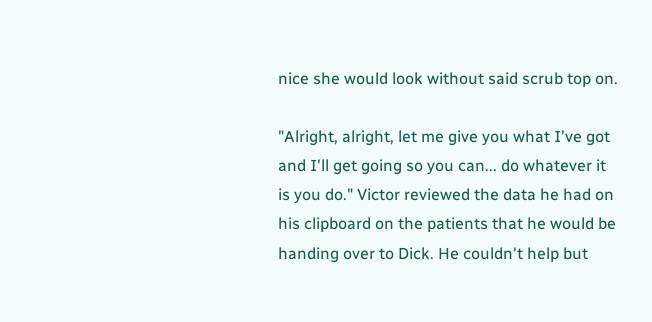nice she would look without said scrub top on.

"Alright, alright, let me give you what I've got and I'll get going so you can... do whatever it is you do." Victor reviewed the data he had on his clipboard on the patients that he would be handing over to Dick. He couldn't help but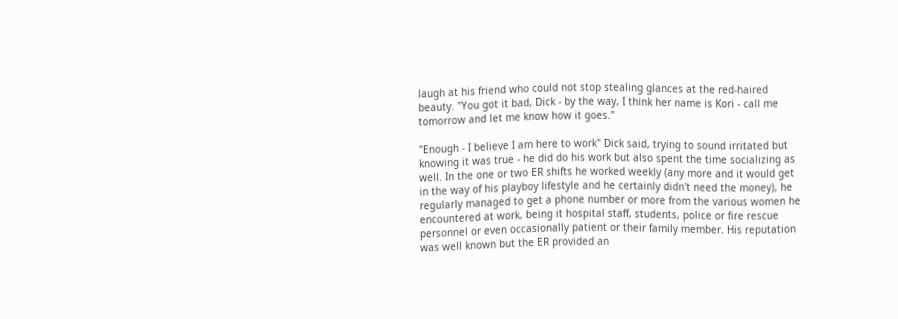laugh at his friend who could not stop stealing glances at the red-haired beauty. "You got it bad, Dick - by the way, I think her name is Kori - call me tomorrow and let me know how it goes."

"Enough - I believe I am here to work" Dick said, trying to sound irritated but knowing it was true - he did do his work but also spent the time socializing as well. In the one or two ER shifts he worked weekly (any more and it would get in the way of his playboy lifestyle and he certainly didn't need the money), he regularly managed to get a phone number or more from the various women he encountered at work, being it hospital staff, students, police or fire rescue personnel or even occasionally patient or their family member. His reputation was well known but the ER provided an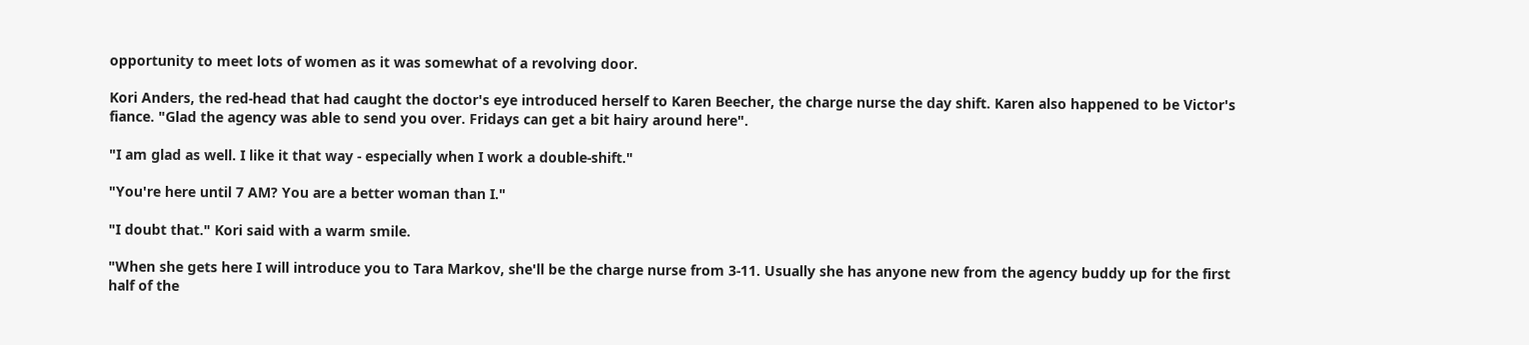opportunity to meet lots of women as it was somewhat of a revolving door.

Kori Anders, the red-head that had caught the doctor's eye introduced herself to Karen Beecher, the charge nurse the day shift. Karen also happened to be Victor's fiance. "Glad the agency was able to send you over. Fridays can get a bit hairy around here".

"I am glad as well. I like it that way - especially when I work a double-shift."

"You're here until 7 AM? You are a better woman than I."

"I doubt that." Kori said with a warm smile.

"When she gets here I will introduce you to Tara Markov, she'll be the charge nurse from 3-11. Usually she has anyone new from the agency buddy up for the first half of the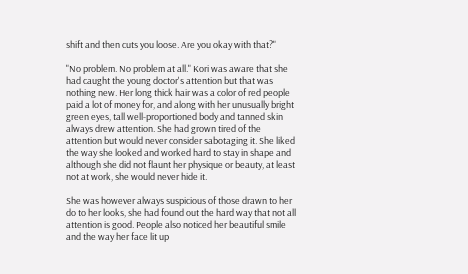shift and then cuts you loose. Are you okay with that?"

"No problem. No problem at all." Kori was aware that she had caught the young doctor's attention but that was nothing new. Her long thick hair was a color of red people paid a lot of money for, and along with her unusually bright green eyes, tall well-proportioned body and tanned skin always drew attention. She had grown tired of the attention but would never consider sabotaging it. She liked the way she looked and worked hard to stay in shape and although she did not flaunt her physique or beauty, at least not at work, she would never hide it.

She was however always suspicious of those drawn to her do to her looks, she had found out the hard way that not all attention is good. People also noticed her beautiful smile and the way her face lit up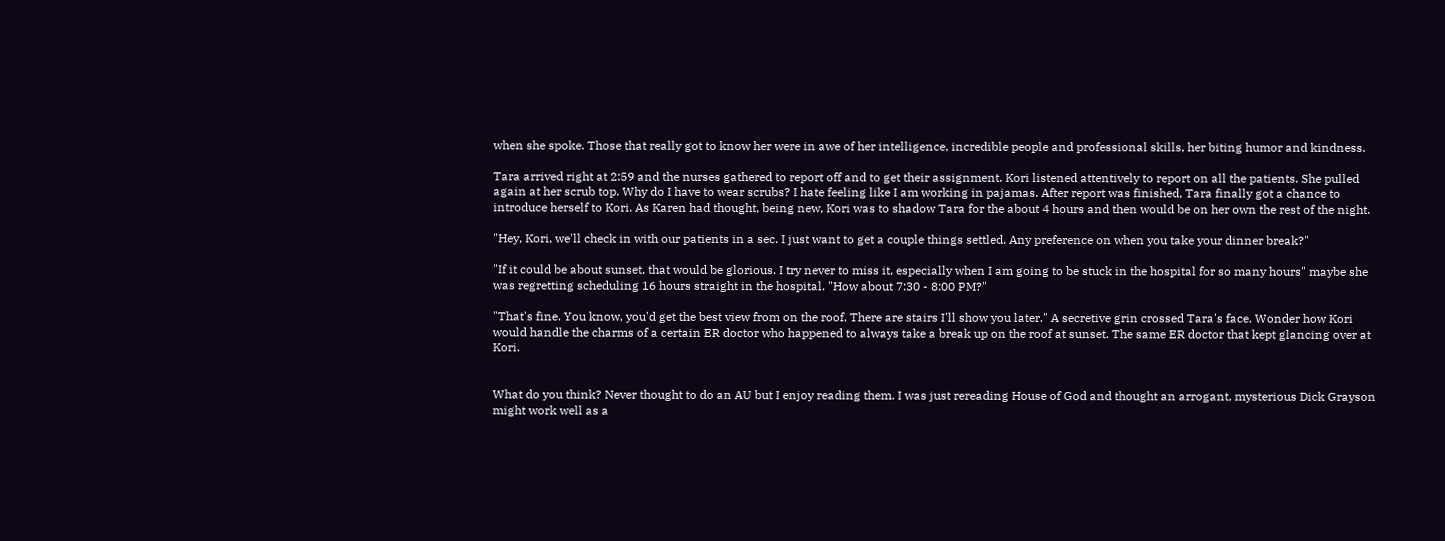when she spoke. Those that really got to know her were in awe of her intelligence, incredible people and professional skills, her biting humor and kindness.

Tara arrived right at 2:59 and the nurses gathered to report off and to get their assignment. Kori listened attentively to report on all the patients. She pulled again at her scrub top. Why do I have to wear scrubs? I hate feeling like I am working in pajamas. After report was finished, Tara finally got a chance to introduce herself to Kori. As Karen had thought, being new, Kori was to shadow Tara for the about 4 hours and then would be on her own the rest of the night.

"Hey, Kori, we'll check in with our patients in a sec. I just want to get a couple things settled. Any preference on when you take your dinner break?"

"If it could be about sunset, that would be glorious. I try never to miss it, especially when I am going to be stuck in the hospital for so many hours" maybe she was regretting scheduling 16 hours straight in the hospital. "How about 7:30 - 8:00 PM?"

"That's fine. You know, you'd get the best view from on the roof. There are stairs I'll show you later." A secretive grin crossed Tara's face. Wonder how Kori would handle the charms of a certain ER doctor who happened to always take a break up on the roof at sunset. The same ER doctor that kept glancing over at Kori.


What do you think? Never thought to do an AU but I enjoy reading them. I was just rereading House of God and thought an arrogant, mysterious Dick Grayson might work well as a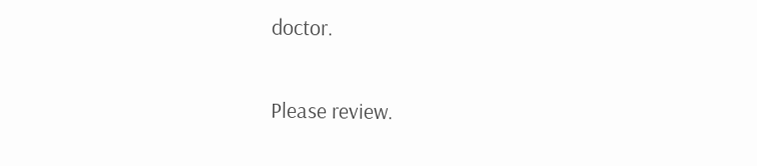doctor.

Please review.